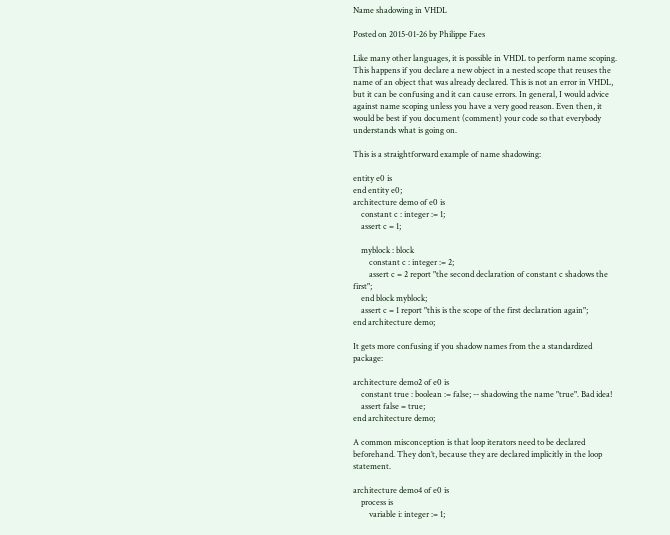Name shadowing in VHDL

Posted on 2015-01-26 by Philippe Faes

Like many other languages, it is possible in VHDL to perform name scoping. This happens if you declare a new object in a nested scope that reuses the name of an object that was already declared. This is not an error in VHDL, but it can be confusing and it can cause errors. In general, I would advice against name scoping unless you have a very good reason. Even then, it would be best if you document (comment) your code so that everybody understands what is going on.

This is a straightforward example of name shadowing:

entity e0 is
end entity e0;
architecture demo of e0 is
    constant c : integer := 1;
    assert c = 1;

    myblock : block
        constant c : integer := 2;
        assert c = 2 report "the second declaration of constant c shadows the first";
    end block myblock;
    assert c = 1 report "this is the scope of the first declaration again";
end architecture demo;

It gets more confusing if you shadow names from the a standardized package:

architecture demo2 of e0 is
    constant true : boolean := false; -- shadowing the name "true". Bad idea!
    assert false = true;
end architecture demo;

A common misconception is that loop iterators need to be declared beforehand. They don’t, because they are declared implicitly in the loop statement.

architecture demo4 of e0 is
    process is
        variable i: integer := 1;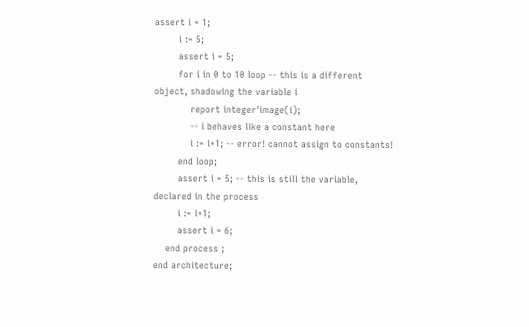assert i = 1;
        i := 5;
        assert i = 5;
        for i in 0 to 10 loop -- this is a different object, shadowing the variable i
            report integer'image(i);
            -- i behaves like a constant here
            i := i+1; -- error! cannot assign to constants!
        end loop;
        assert i = 5; -- this is still the variable, declared in the process
        i := i+1;
        assert i = 6;
    end process ;
end architecture;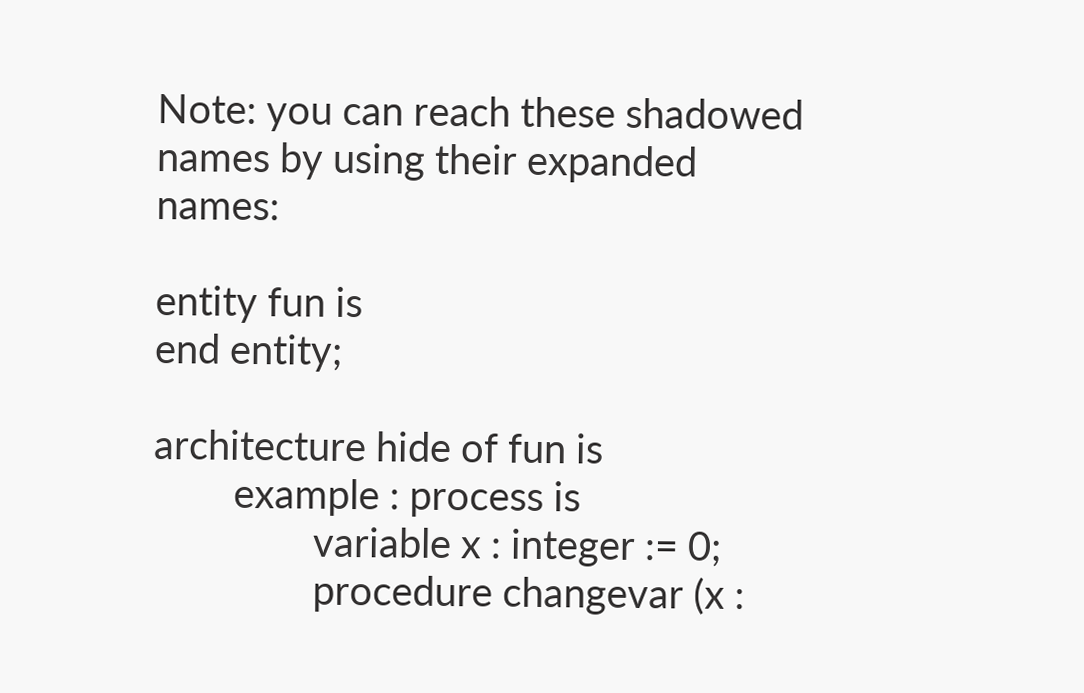Note: you can reach these shadowed names by using their expanded names:

entity fun is
end entity;

architecture hide of fun is
        example : process is
                variable x : integer := 0;
                procedure changevar (x :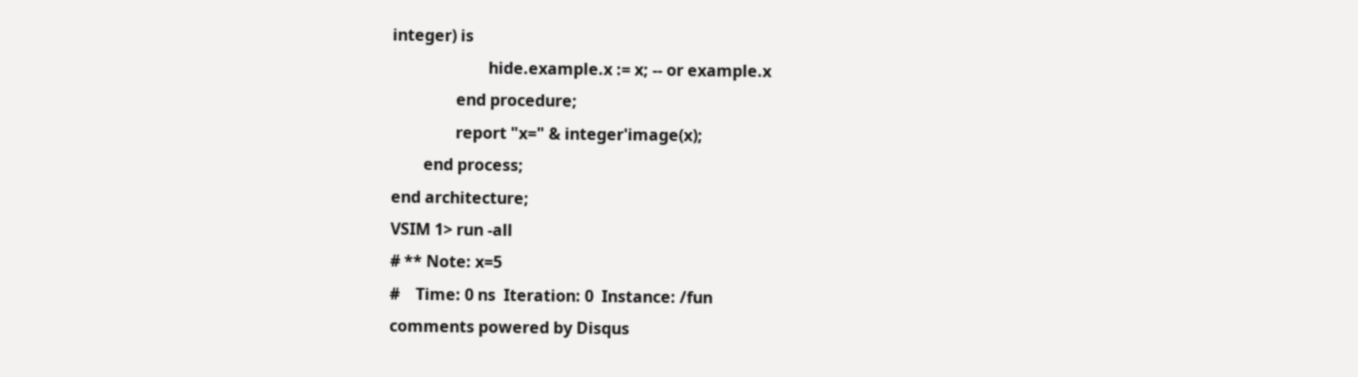integer) is
                        hide.example.x := x; -- or example.x
                end procedure;
                report "x=" & integer'image(x);
        end process;
end architecture;
VSIM 1> run -all
# ** Note: x=5
#    Time: 0 ns  Iteration: 0  Instance: /fun
comments powered by Disqus